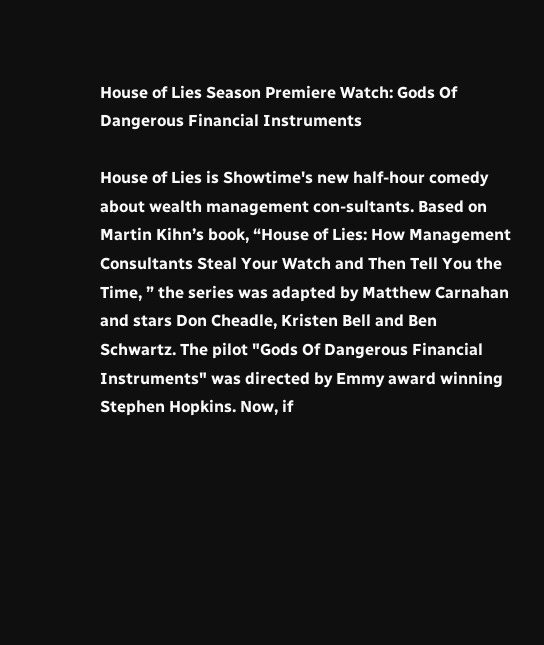House of Lies Season Premiere Watch: Gods Of Dangerous Financial Instruments

House of Lies is Showtime's new half-hour comedy about wealth management con-sultants. Based on Martin Kihn’s book, “House of Lies: How Management Consultants Steal Your Watch and Then Tell You the Time, ” the series was adapted by Matthew Carnahan and stars Don Cheadle, Kristen Bell and Ben Schwartz. The pilot "Gods Of Dangerous Financial Instruments" was directed by Emmy award winning Stephen Hopkins. Now, if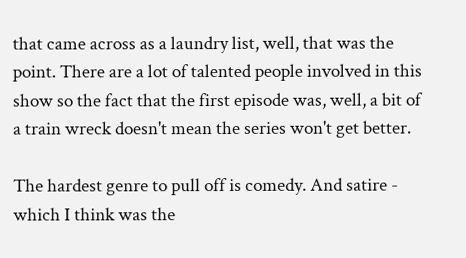that came across as a laundry list, well, that was the point. There are a lot of talented people involved in this show so the fact that the first episode was, well, a bit of a train wreck doesn't mean the series won't get better.

The hardest genre to pull off is comedy. And satire - which I think was the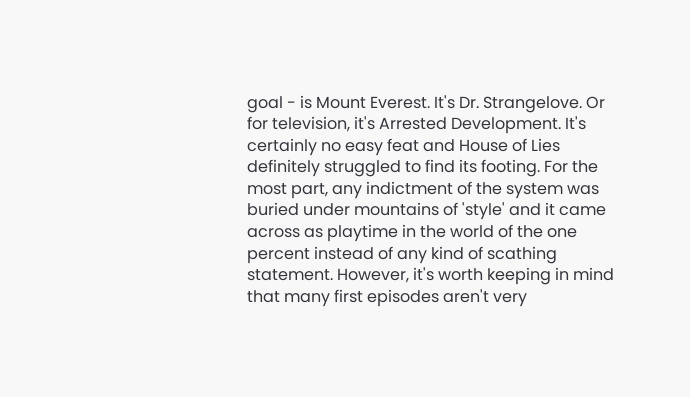goal - is Mount Everest. It's Dr. Strangelove. Or for television, it's Arrested Development. It's certainly no easy feat and House of Lies definitely struggled to find its footing. For the most part, any indictment of the system was buried under mountains of 'style' and it came across as playtime in the world of the one percent instead of any kind of scathing statement. However, it's worth keeping in mind that many first episodes aren't very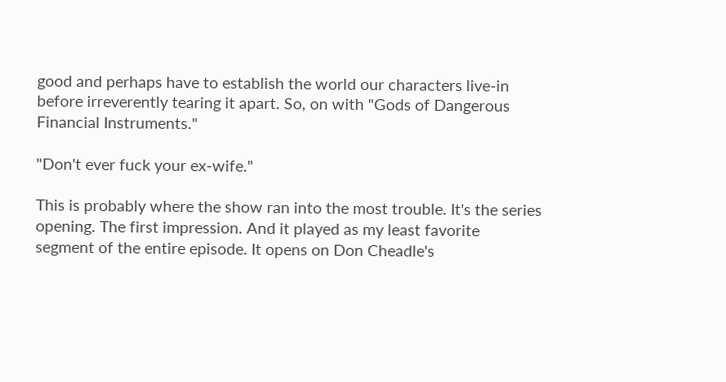good and perhaps have to establish the world our characters live-in before irreverently tearing it apart. So, on with "Gods of Dangerous Financial Instruments."

"Don't ever fuck your ex-wife."

This is probably where the show ran into the most trouble. It's the series opening. The first impression. And it played as my least favorite segment of the entire episode. It opens on Don Cheadle's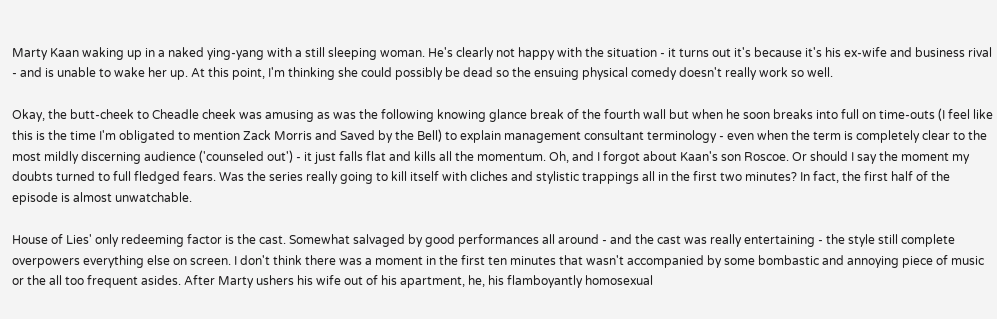Marty Kaan waking up in a naked ying-yang with a still sleeping woman. He's clearly not happy with the situation - it turns out it's because it's his ex-wife and business rival - and is unable to wake her up. At this point, I'm thinking she could possibly be dead so the ensuing physical comedy doesn't really work so well.

Okay, the butt-cheek to Cheadle cheek was amusing as was the following knowing glance break of the fourth wall but when he soon breaks into full on time-outs (I feel like this is the time I'm obligated to mention Zack Morris and Saved by the Bell) to explain management consultant terminology - even when the term is completely clear to the most mildly discerning audience ('counseled out') - it just falls flat and kills all the momentum. Oh, and I forgot about Kaan's son Roscoe. Or should I say the moment my doubts turned to full fledged fears. Was the series really going to kill itself with cliches and stylistic trappings all in the first two minutes? In fact, the first half of the episode is almost unwatchable.

House of Lies' only redeeming factor is the cast. Somewhat salvaged by good performances all around - and the cast was really entertaining - the style still complete overpowers everything else on screen. I don't think there was a moment in the first ten minutes that wasn't accompanied by some bombastic and annoying piece of music or the all too frequent asides. After Marty ushers his wife out of his apartment, he, his flamboyantly homosexual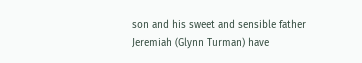son and his sweet and sensible father Jeremiah (Glynn Turman) have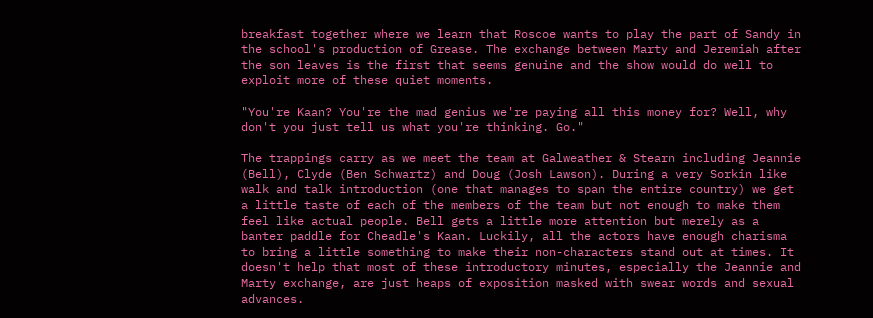breakfast together where we learn that Roscoe wants to play the part of Sandy in the school's production of Grease. The exchange between Marty and Jeremiah after the son leaves is the first that seems genuine and the show would do well to exploit more of these quiet moments.

"You're Kaan? You're the mad genius we're paying all this money for? Well, why don't you just tell us what you're thinking. Go."

The trappings carry as we meet the team at Galweather & Stearn including Jeannie (Bell), Clyde (Ben Schwartz) and Doug (Josh Lawson). During a very Sorkin like walk and talk introduction (one that manages to span the entire country) we get a little taste of each of the members of the team but not enough to make them feel like actual people. Bell gets a little more attention but merely as a banter paddle for Cheadle's Kaan. Luckily, all the actors have enough charisma to bring a little something to make their non-characters stand out at times. It doesn't help that most of these introductory minutes, especially the Jeannie and Marty exchange, are just heaps of exposition masked with swear words and sexual advances.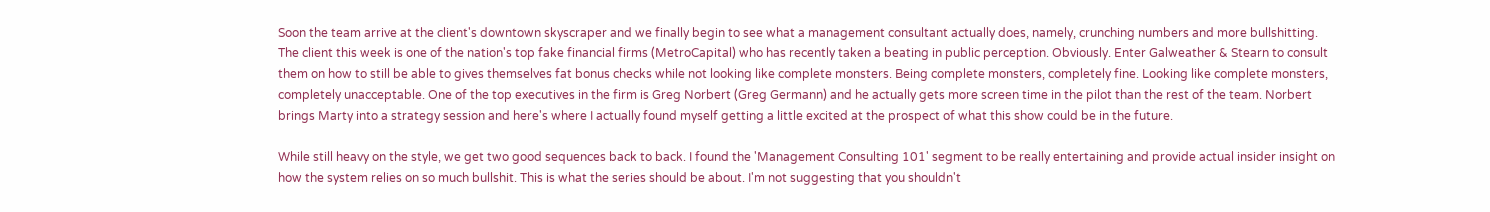Soon the team arrive at the client's downtown skyscraper and we finally begin to see what a management consultant actually does, namely, crunching numbers and more bullshitting. The client this week is one of the nation's top fake financial firms (MetroCapital) who has recently taken a beating in public perception. Obviously. Enter Galweather & Stearn to consult them on how to still be able to gives themselves fat bonus checks while not looking like complete monsters. Being complete monsters, completely fine. Looking like complete monsters, completely unacceptable. One of the top executives in the firm is Greg Norbert (Greg Germann) and he actually gets more screen time in the pilot than the rest of the team. Norbert brings Marty into a strategy session and here's where I actually found myself getting a little excited at the prospect of what this show could be in the future.

While still heavy on the style, we get two good sequences back to back. I found the 'Management Consulting 101' segment to be really entertaining and provide actual insider insight on how the system relies on so much bullshit. This is what the series should be about. I'm not suggesting that you shouldn't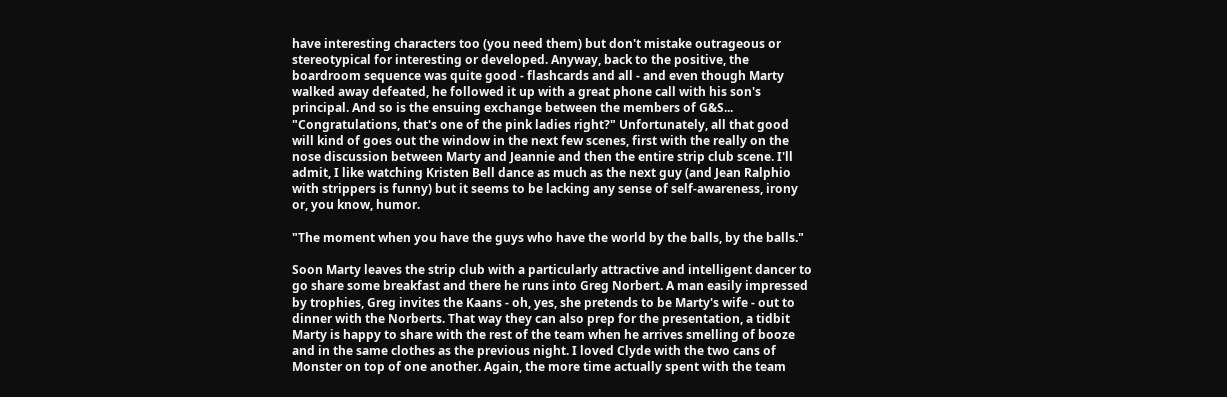have interesting characters too (you need them) but don't mistake outrageous or stereotypical for interesting or developed. Anyway, back to the positive, the boardroom sequence was quite good - flashcards and all - and even though Marty walked away defeated, he followed it up with a great phone call with his son's principal. And so is the ensuing exchange between the members of G&S... "Congratulations, that's one of the pink ladies right?" Unfortunately, all that good will kind of goes out the window in the next few scenes, first with the really on the nose discussion between Marty and Jeannie and then the entire strip club scene. I'll admit, I like watching Kristen Bell dance as much as the next guy (and Jean Ralphio with strippers is funny) but it seems to be lacking any sense of self-awareness, irony or, you know, humor.

"The moment when you have the guys who have the world by the balls, by the balls."

Soon Marty leaves the strip club with a particularly attractive and intelligent dancer to go share some breakfast and there he runs into Greg Norbert. A man easily impressed by trophies, Greg invites the Kaans - oh, yes, she pretends to be Marty's wife - out to dinner with the Norberts. That way they can also prep for the presentation, a tidbit Marty is happy to share with the rest of the team when he arrives smelling of booze and in the same clothes as the previous night. I loved Clyde with the two cans of Monster on top of one another. Again, the more time actually spent with the team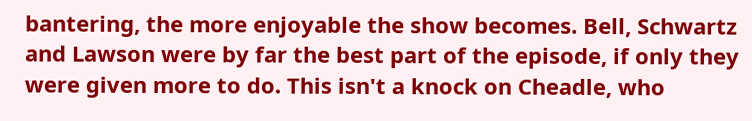bantering, the more enjoyable the show becomes. Bell, Schwartz and Lawson were by far the best part of the episode, if only they were given more to do. This isn't a knock on Cheadle, who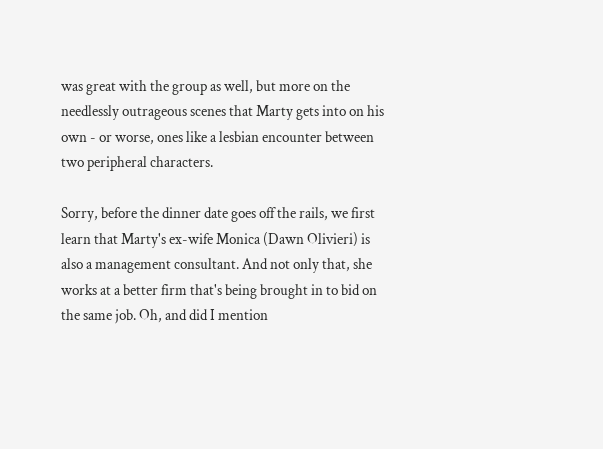was great with the group as well, but more on the needlessly outrageous scenes that Marty gets into on his own - or worse, ones like a lesbian encounter between two peripheral characters.

Sorry, before the dinner date goes off the rails, we first learn that Marty's ex-wife Monica (Dawn Olivieri) is also a management consultant. And not only that, she works at a better firm that's being brought in to bid on the same job. Oh, and did I mention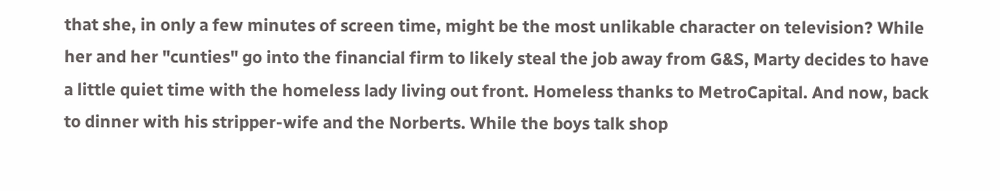that she, in only a few minutes of screen time, might be the most unlikable character on television? While her and her "cunties" go into the financial firm to likely steal the job away from G&S, Marty decides to have a little quiet time with the homeless lady living out front. Homeless thanks to MetroCapital. And now, back to dinner with his stripper-wife and the Norberts. While the boys talk shop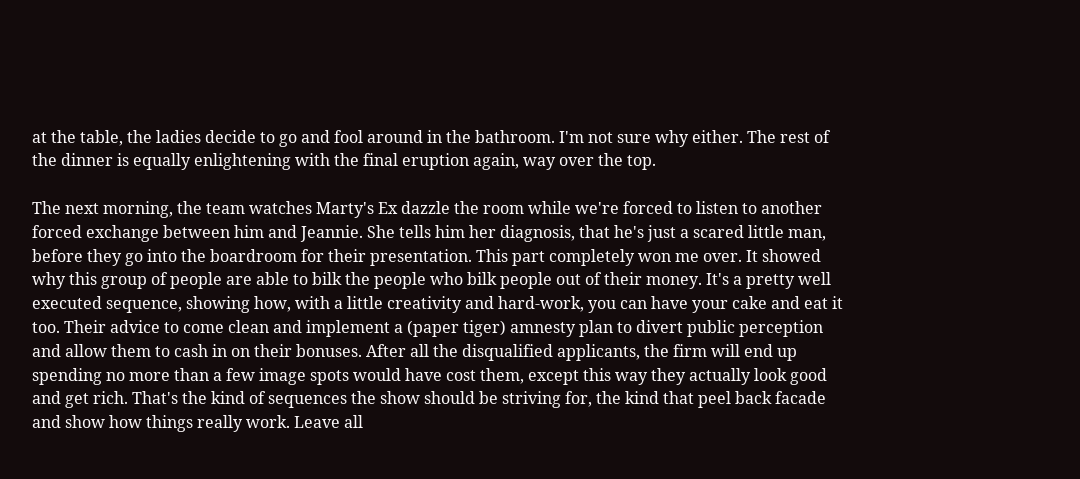at the table, the ladies decide to go and fool around in the bathroom. I'm not sure why either. The rest of the dinner is equally enlightening with the final eruption again, way over the top.

The next morning, the team watches Marty's Ex dazzle the room while we're forced to listen to another forced exchange between him and Jeannie. She tells him her diagnosis, that he's just a scared little man, before they go into the boardroom for their presentation. This part completely won me over. It showed why this group of people are able to bilk the people who bilk people out of their money. It's a pretty well executed sequence, showing how, with a little creativity and hard-work, you can have your cake and eat it too. Their advice to come clean and implement a (paper tiger) amnesty plan to divert public perception and allow them to cash in on their bonuses. After all the disqualified applicants, the firm will end up spending no more than a few image spots would have cost them, except this way they actually look good and get rich. That's the kind of sequences the show should be striving for, the kind that peel back facade and show how things really work. Leave all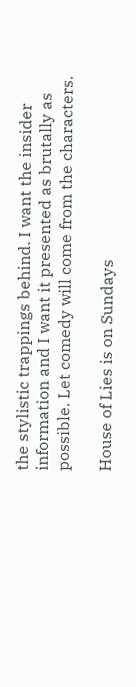the stylistic trappings behind. I want the insider information and I want it presented as brutally as possible. Let comedy will come from the characters.

House of Lies is on Sundays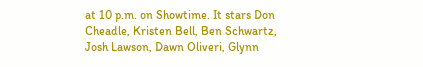at 10 p.m. on Showtime. It stars Don Cheadle, Kristen Bell, Ben Schwartz, Josh Lawson, Dawn Oliveri, Glynn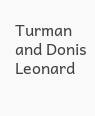Turman and Donis Leonard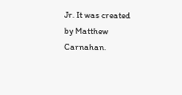Jr. It was created by Matthew Carnahan.